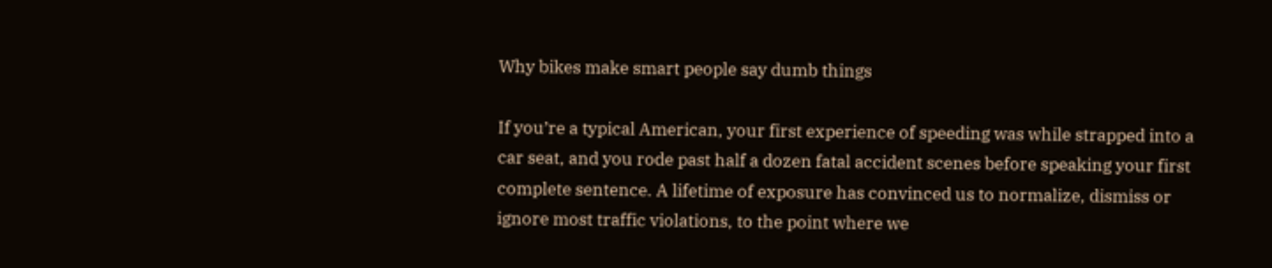Why bikes make smart people say dumb things

If you’re a typical American, your first experience of speeding was while strapped into a car seat, and you rode past half a dozen fatal accident scenes before speaking your first complete sentence. A lifetime of exposure has convinced us to normalize, dismiss or ignore most traffic violations, to the point where we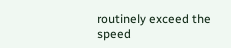routinely exceed the speed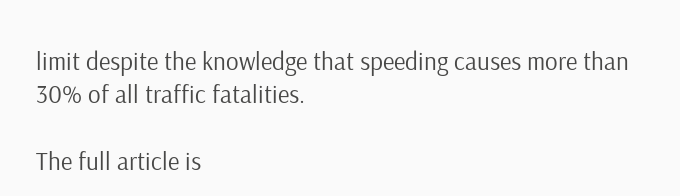limit despite the knowledge that speeding causes more than 30% of all traffic fatalities.

The full article is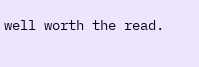well worth the read.